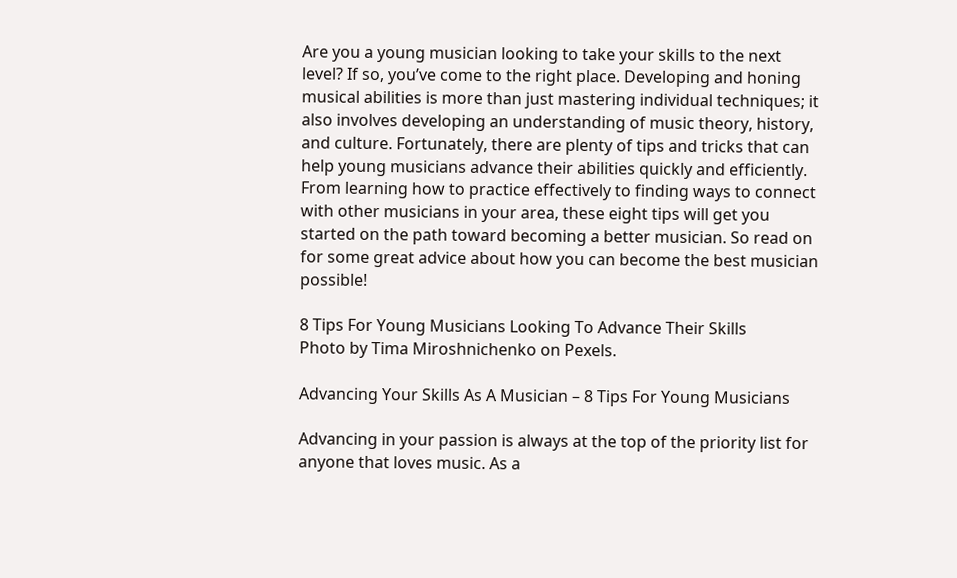Are you a young musician looking to take your skills to the next level? If so, you’ve come to the right place. Developing and honing musical abilities is more than just mastering individual techniques; it also involves developing an understanding of music theory, history, and culture. Fortunately, there are plenty of tips and tricks that can help young musicians advance their abilities quickly and efficiently. From learning how to practice effectively to finding ways to connect with other musicians in your area, these eight tips will get you started on the path toward becoming a better musician. So read on for some great advice about how you can become the best musician possible!

8 Tips For Young Musicians Looking To Advance Their Skills
Photo by Tima Miroshnichenko on Pexels.

Advancing Your Skills As A Musician – 8 Tips For Young Musicians

Advancing in your passion is always at the top of the priority list for anyone that loves music. As a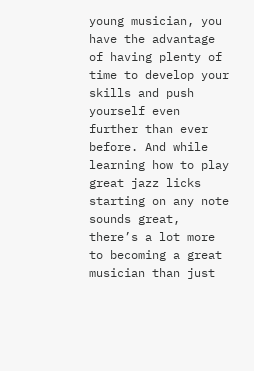young musician, you have the advantage of having plenty of time to develop your skills and push yourself even further than ever before. And while learning how to play great jazz licks starting on any note sounds great, there’s a lot more to becoming a great musician than just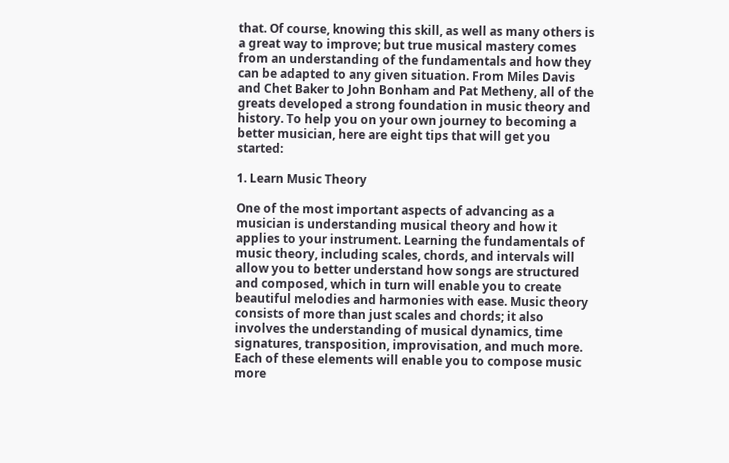that. Of course, knowing this skill, as well as many others is a great way to improve; but true musical mastery comes from an understanding of the fundamentals and how they can be adapted to any given situation. From Miles Davis and Chet Baker to John Bonham and Pat Metheny, all of the greats developed a strong foundation in music theory and history. To help you on your own journey to becoming a better musician, here are eight tips that will get you started:

1. Learn Music Theory

One of the most important aspects of advancing as a musician is understanding musical theory and how it applies to your instrument. Learning the fundamentals of music theory, including scales, chords, and intervals will allow you to better understand how songs are structured and composed, which in turn will enable you to create beautiful melodies and harmonies with ease. Music theory consists of more than just scales and chords; it also involves the understanding of musical dynamics, time signatures, transposition, improvisation, and much more. Each of these elements will enable you to compose music more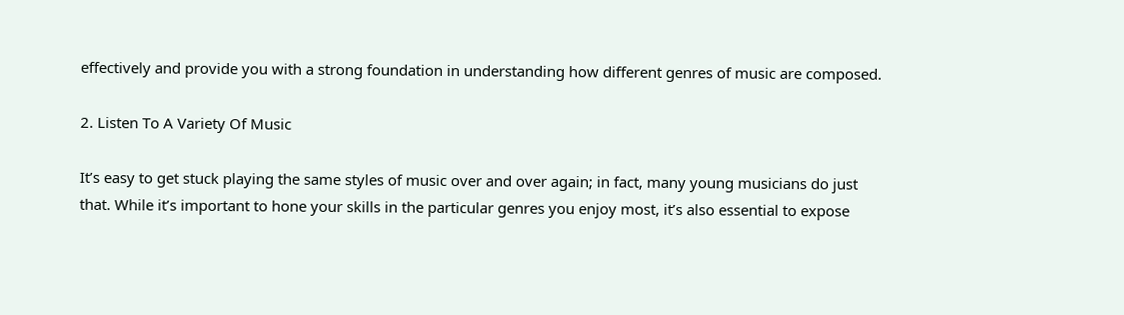effectively and provide you with a strong foundation in understanding how different genres of music are composed.

2. Listen To A Variety Of Music

It’s easy to get stuck playing the same styles of music over and over again; in fact, many young musicians do just that. While it’s important to hone your skills in the particular genres you enjoy most, it’s also essential to expose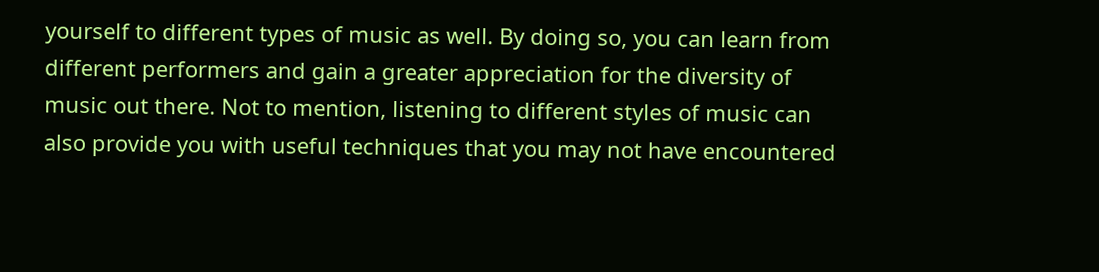yourself to different types of music as well. By doing so, you can learn from different performers and gain a greater appreciation for the diversity of music out there. Not to mention, listening to different styles of music can also provide you with useful techniques that you may not have encountered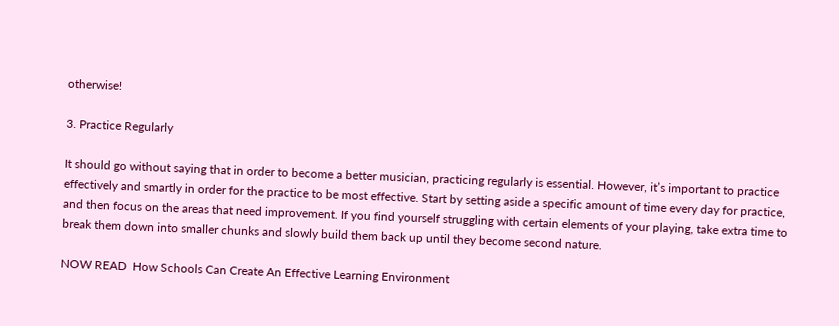otherwise!

3. Practice Regularly

It should go without saying that in order to become a better musician, practicing regularly is essential. However, it’s important to practice effectively and smartly in order for the practice to be most effective. Start by setting aside a specific amount of time every day for practice, and then focus on the areas that need improvement. If you find yourself struggling with certain elements of your playing, take extra time to break them down into smaller chunks and slowly build them back up until they become second nature.

NOW READ  How Schools Can Create An Effective Learning Environment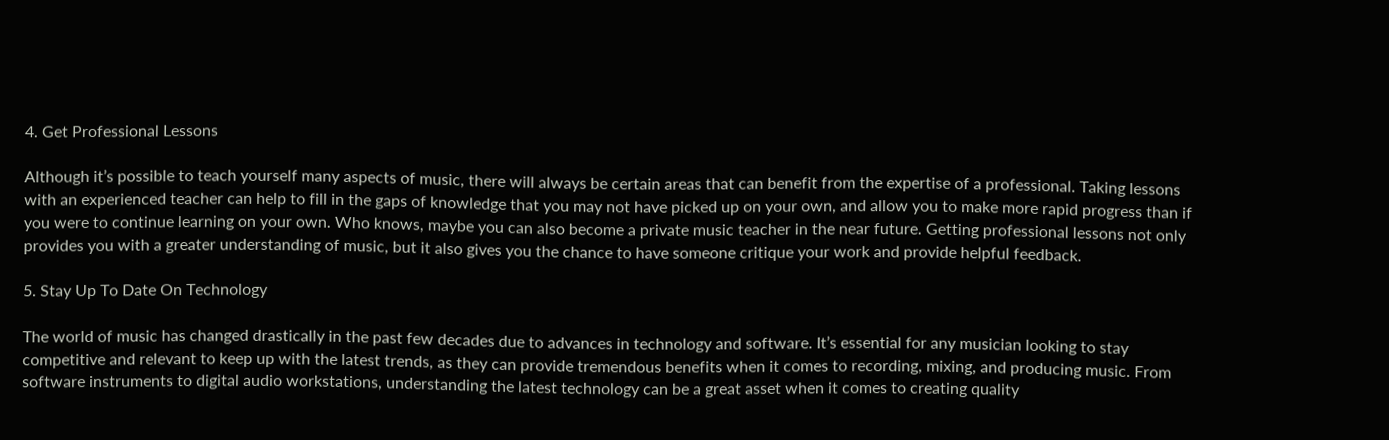4. Get Professional Lessons

Although it’s possible to teach yourself many aspects of music, there will always be certain areas that can benefit from the expertise of a professional. Taking lessons with an experienced teacher can help to fill in the gaps of knowledge that you may not have picked up on your own, and allow you to make more rapid progress than if you were to continue learning on your own. Who knows, maybe you can also become a private music teacher in the near future. Getting professional lessons not only provides you with a greater understanding of music, but it also gives you the chance to have someone critique your work and provide helpful feedback.

5. Stay Up To Date On Technology

The world of music has changed drastically in the past few decades due to advances in technology and software. It’s essential for any musician looking to stay competitive and relevant to keep up with the latest trends, as they can provide tremendous benefits when it comes to recording, mixing, and producing music. From software instruments to digital audio workstations, understanding the latest technology can be a great asset when it comes to creating quality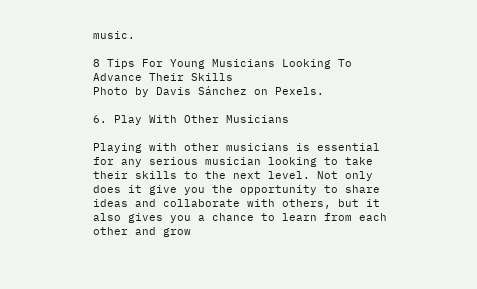music.

8 Tips For Young Musicians Looking To Advance Their Skills
Photo by Davis Sánchez on Pexels.

6. Play With Other Musicians

Playing with other musicians is essential for any serious musician looking to take their skills to the next level. Not only does it give you the opportunity to share ideas and collaborate with others, but it also gives you a chance to learn from each other and grow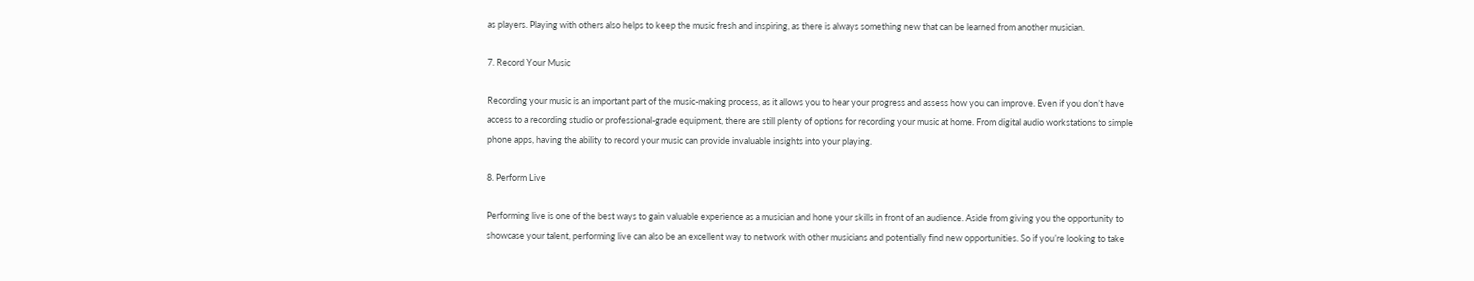as players. Playing with others also helps to keep the music fresh and inspiring, as there is always something new that can be learned from another musician.

7. Record Your Music

Recording your music is an important part of the music-making process, as it allows you to hear your progress and assess how you can improve. Even if you don’t have access to a recording studio or professional-grade equipment, there are still plenty of options for recording your music at home. From digital audio workstations to simple phone apps, having the ability to record your music can provide invaluable insights into your playing.

8. Perform Live

Performing live is one of the best ways to gain valuable experience as a musician and hone your skills in front of an audience. Aside from giving you the opportunity to showcase your talent, performing live can also be an excellent way to network with other musicians and potentially find new opportunities. So if you’re looking to take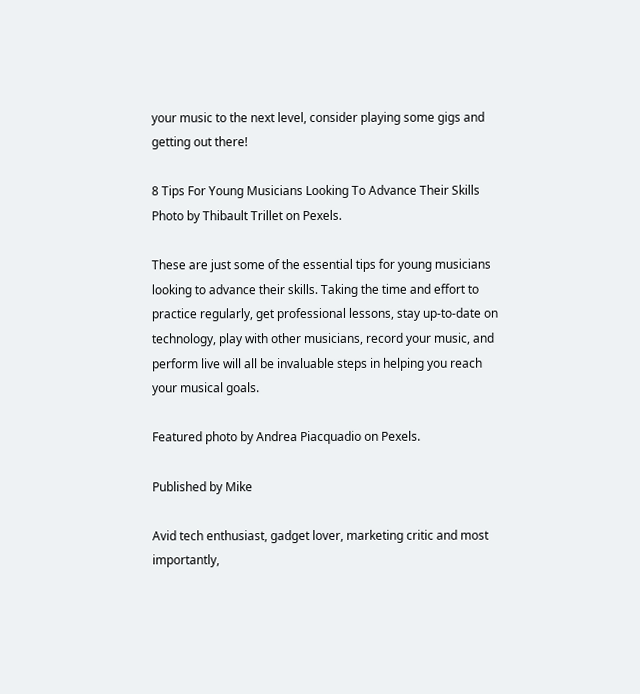your music to the next level, consider playing some gigs and getting out there!

8 Tips For Young Musicians Looking To Advance Their Skills
Photo by Thibault Trillet on Pexels.

These are just some of the essential tips for young musicians looking to advance their skills. Taking the time and effort to practice regularly, get professional lessons, stay up-to-date on technology, play with other musicians, record your music, and perform live will all be invaluable steps in helping you reach your musical goals.

Featured photo by Andrea Piacquadio on Pexels.

Published by Mike

Avid tech enthusiast, gadget lover, marketing critic and most importantly,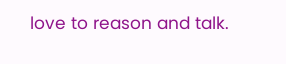love to reason and talk.